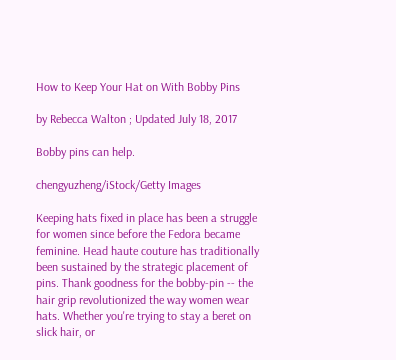How to Keep Your Hat on With Bobby Pins

by Rebecca Walton ; Updated July 18, 2017

Bobby pins can help.

chengyuzheng/iStock/Getty Images

Keeping hats fixed in place has been a struggle for women since before the Fedora became feminine. Head haute couture has traditionally been sustained by the strategic placement of pins. Thank goodness for the bobby-pin -- the hair grip revolutionized the way women wear hats. Whether you're trying to stay a beret on slick hair, or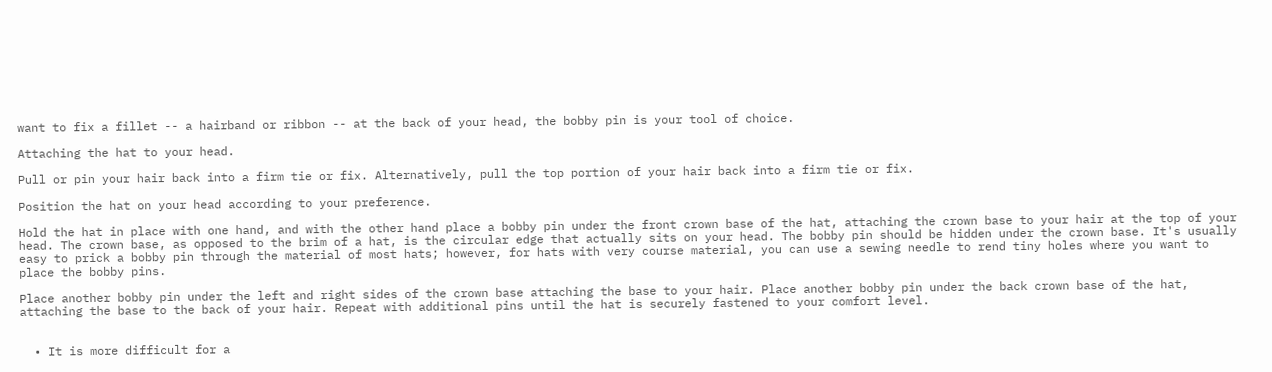want to fix a fillet -- a hairband or ribbon -- at the back of your head, the bobby pin is your tool of choice.

Attaching the hat to your head.

Pull or pin your hair back into a firm tie or fix. Alternatively, pull the top portion of your hair back into a firm tie or fix.

Position the hat on your head according to your preference.

Hold the hat in place with one hand, and with the other hand place a bobby pin under the front crown base of the hat, attaching the crown base to your hair at the top of your head. The crown base, as opposed to the brim of a hat, is the circular edge that actually sits on your head. The bobby pin should be hidden under the crown base. It's usually easy to prick a bobby pin through the material of most hats; however, for hats with very course material, you can use a sewing needle to rend tiny holes where you want to place the bobby pins.

Place another bobby pin under the left and right sides of the crown base attaching the base to your hair. Place another bobby pin under the back crown base of the hat, attaching the base to the back of your hair. Repeat with additional pins until the hat is securely fastened to your comfort level.


  • It is more difficult for a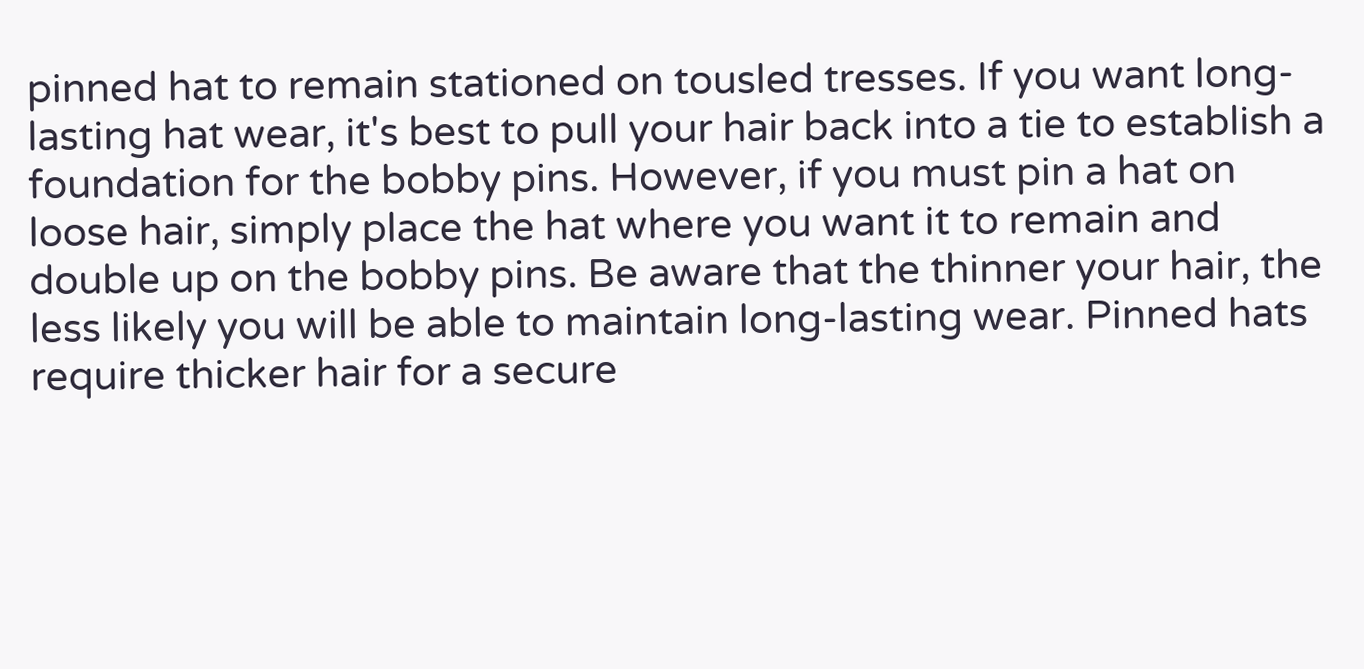pinned hat to remain stationed on tousled tresses. If you want long-lasting hat wear, it's best to pull your hair back into a tie to establish a foundation for the bobby pins. However, if you must pin a hat on loose hair, simply place the hat where you want it to remain and double up on the bobby pins. Be aware that the thinner your hair, the less likely you will be able to maintain long-lasting wear. Pinned hats require thicker hair for a secure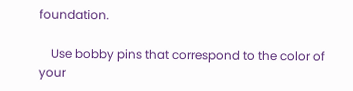foundation.

    Use bobby pins that correspond to the color of your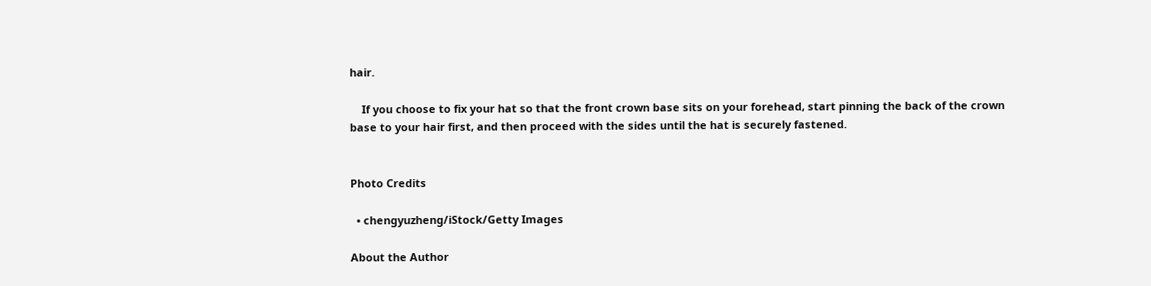hair.

    If you choose to fix your hat so that the front crown base sits on your forehead, start pinning the back of the crown base to your hair first, and then proceed with the sides until the hat is securely fastened.


Photo Credits

  • chengyuzheng/iStock/Getty Images

About the Author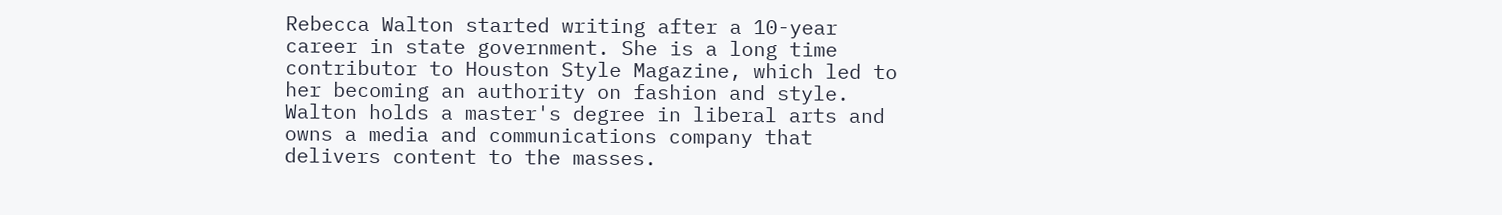Rebecca Walton started writing after a 10-year career in state government. She is a long time contributor to Houston Style Magazine, which led to her becoming an authority on fashion and style. Walton holds a master's degree in liberal arts and owns a media and communications company that delivers content to the masses.